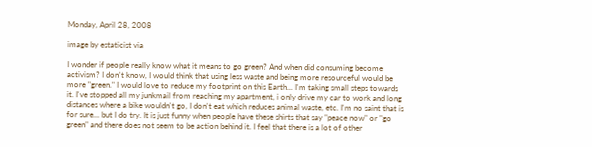Monday, April 28, 2008

image by estaticist via

I wonder if people really know what it means to go green? And when did consuming become activism? I don't know, I would think that using less waste and being more resourceful would be more "green." I would love to reduce my footprint on this Earth... I'm taking small steps towards it. I've stopped all my junkmail from reaching my apartment, i only drive my car to work and long distances where a bike wouldn't go, I don't eat which reduces animal waste, etc. I'm no saint that is for sure... but I do try. It is just funny when people have these shirts that say "peace now" or "go green" and there does not seem to be action behind it. I feel that there is a lot of other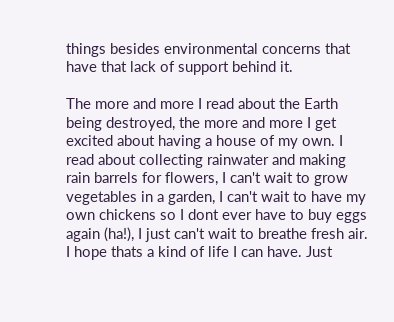things besides environmental concerns that have that lack of support behind it.

The more and more I read about the Earth being destroyed, the more and more I get excited about having a house of my own. I read about collecting rainwater and making rain barrels for flowers, I can't wait to grow vegetables in a garden, I can't wait to have my own chickens so I dont ever have to buy eggs again (ha!), I just can't wait to breathe fresh air. I hope thats a kind of life I can have. Just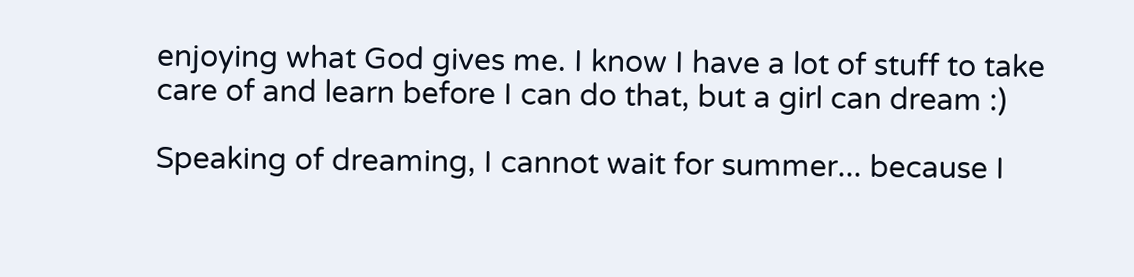enjoying what God gives me. I know I have a lot of stuff to take care of and learn before I can do that, but a girl can dream :)

Speaking of dreaming, I cannot wait for summer... because I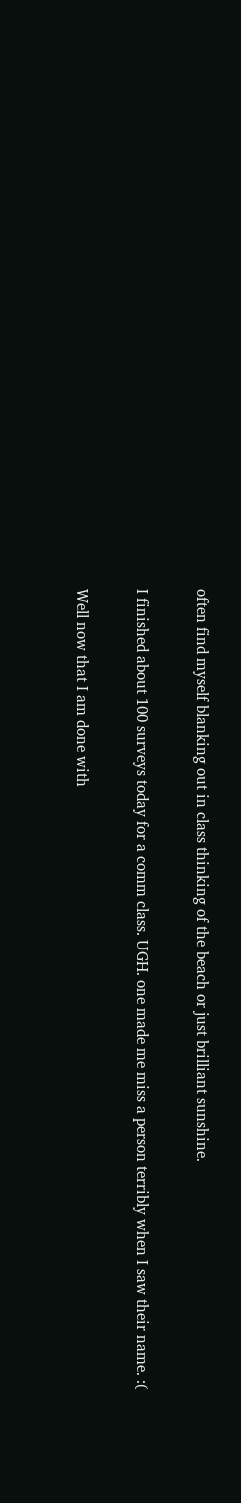often find myself blanking out in class thinking of the beach or just brilliant sunshine.

I finished about 100 surveys today for a comm class. UGH. one made me miss a person terribly when I saw their name. :(

Well now that I am done with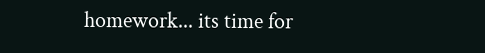homework... its time for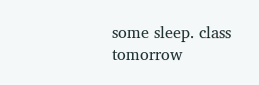some sleep. class tomorrow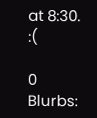at 8:30. :(

0 Blurbs: